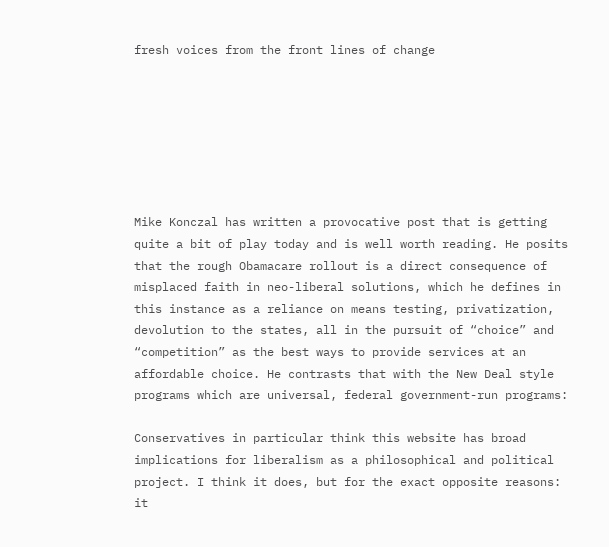fresh voices from the front lines of change







Mike Konczal has written a provocative post that is getting quite a bit of play today and is well worth reading. He posits that the rough Obamacare rollout is a direct consequence of misplaced faith in neo-liberal solutions, which he defines in this instance as a reliance on means testing, privatization, devolution to the states, all in the pursuit of “choice” and “competition” as the best ways to provide services at an affordable choice. He contrasts that with the New Deal style programs which are universal, federal government-run programs:

Conservatives in particular think this website has broad implications for liberalism as a philosophical and political project. I think it does, but for the exact opposite reasons: it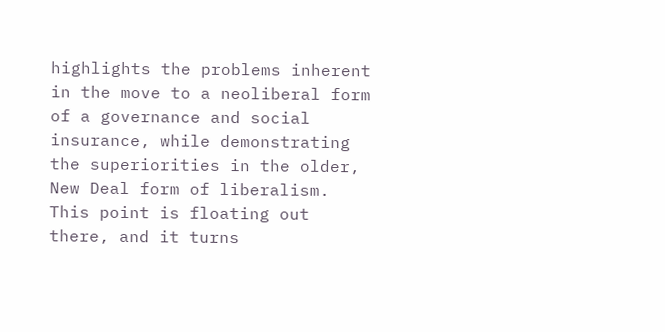highlights the problems inherent in the move to a neoliberal form of a governance and social insurance, while demonstrating the superiorities in the older, New Deal form of liberalism. This point is floating out there, and it turns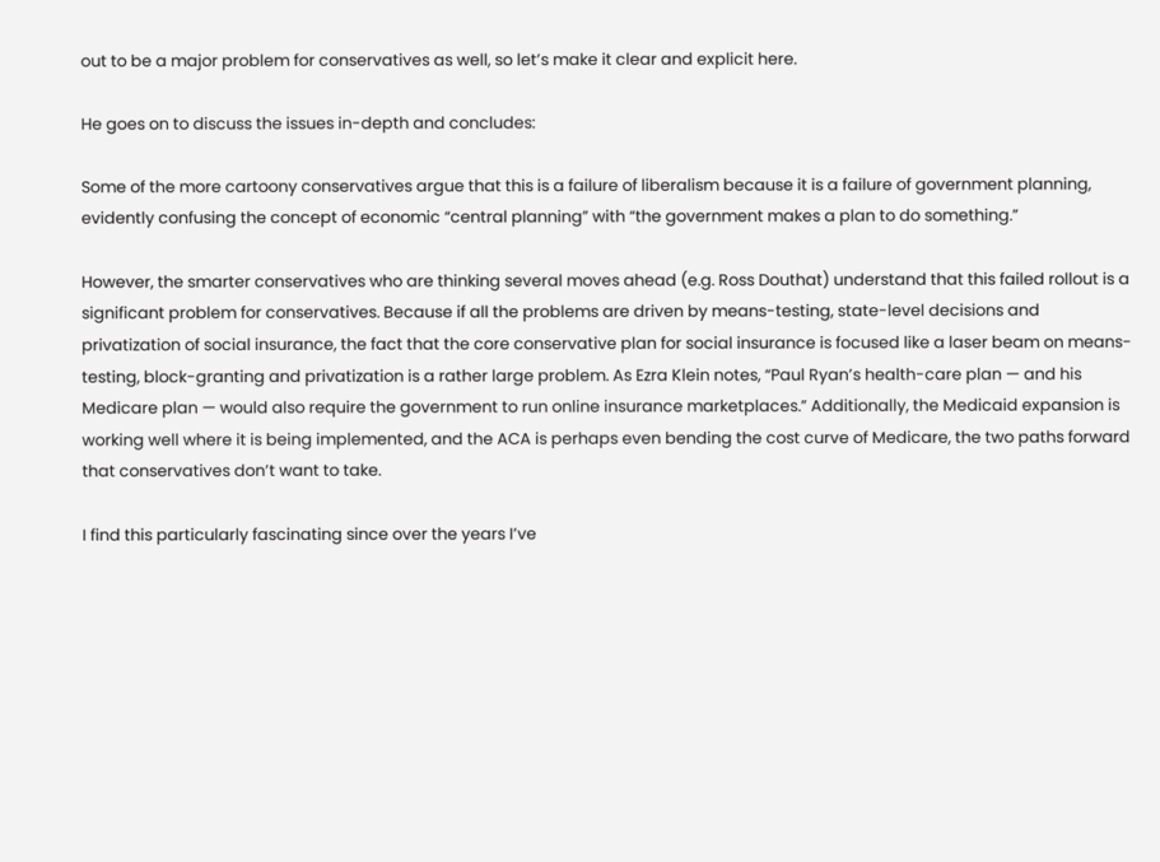out to be a major problem for conservatives as well, so let’s make it clear and explicit here.

He goes on to discuss the issues in-depth and concludes:

Some of the more cartoony conservatives argue that this is a failure of liberalism because it is a failure of government planning, evidently confusing the concept of economic “central planning” with “the government makes a plan to do something.”

However, the smarter conservatives who are thinking several moves ahead (e.g. Ross Douthat) understand that this failed rollout is a significant problem for conservatives. Because if all the problems are driven by means-testing, state-level decisions and privatization of social insurance, the fact that the core conservative plan for social insurance is focused like a laser beam on means-testing, block-granting and privatization is a rather large problem. As Ezra Klein notes, “Paul Ryan’s health-care plan — and his Medicare plan — would also require the government to run online insurance marketplaces.” Additionally, the Medicaid expansion is working well where it is being implemented, and the ACA is perhaps even bending the cost curve of Medicare, the two paths forward that conservatives don’t want to take.

I find this particularly fascinating since over the years I’ve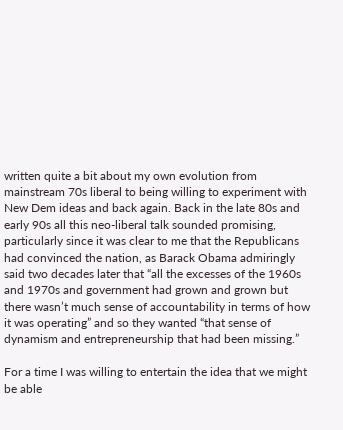written quite a bit about my own evolution from mainstream 70s liberal to being willing to experiment with New Dem ideas and back again. Back in the late 80s and early 90s all this neo-liberal talk sounded promising, particularly since it was clear to me that the Republicans had convinced the nation, as Barack Obama admiringly said two decades later that “all the excesses of the 1960s and 1970s and government had grown and grown but there wasn’t much sense of accountability in terms of how it was operating” and so they wanted “that sense of dynamism and entrepreneurship that had been missing.”

For a time I was willing to entertain the idea that we might be able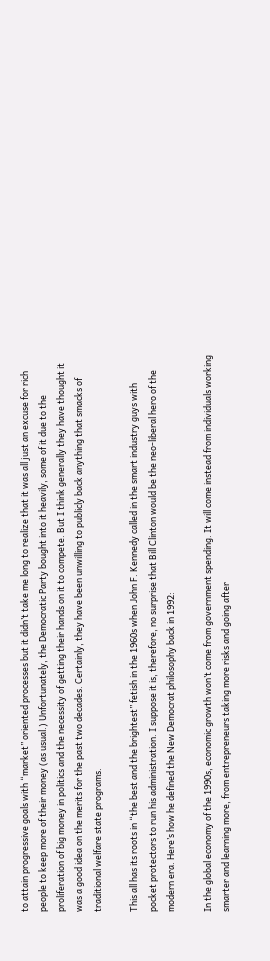to attain progressive goals with “market” oriented processes but it didn’t take me long to realize that it was all just an excuse for rich people to keep more of their money (as usual.) Unfortunately, the Democratic Party bought into it heavily, some of it due to the proliferation of big money in politics and the necessity of getting their hands on it to compete. But I think generally they have thought it was a good idea on the merits for the past two decades. Certainly, they have been unwilling to publicly back anything that smacks of traditional welfare state programs.

This all has its roots in “the best and the brightest” fetish in the 1960s when John F. Kennedy called in the smart industry guys with pocket protectors to run his administration. I suppose it is, therefore, no surprise that Bill Clinton would be the neo-liberal hero of the modern era. Here’s how he defined the New Democrat philosophy back in 1992:

In the global economy of the 1990s, economic growth won’t come from government spending. It will come instead from individuals working smarter and learning more, from entrepreneurs taking more risks and going after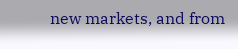new markets, and from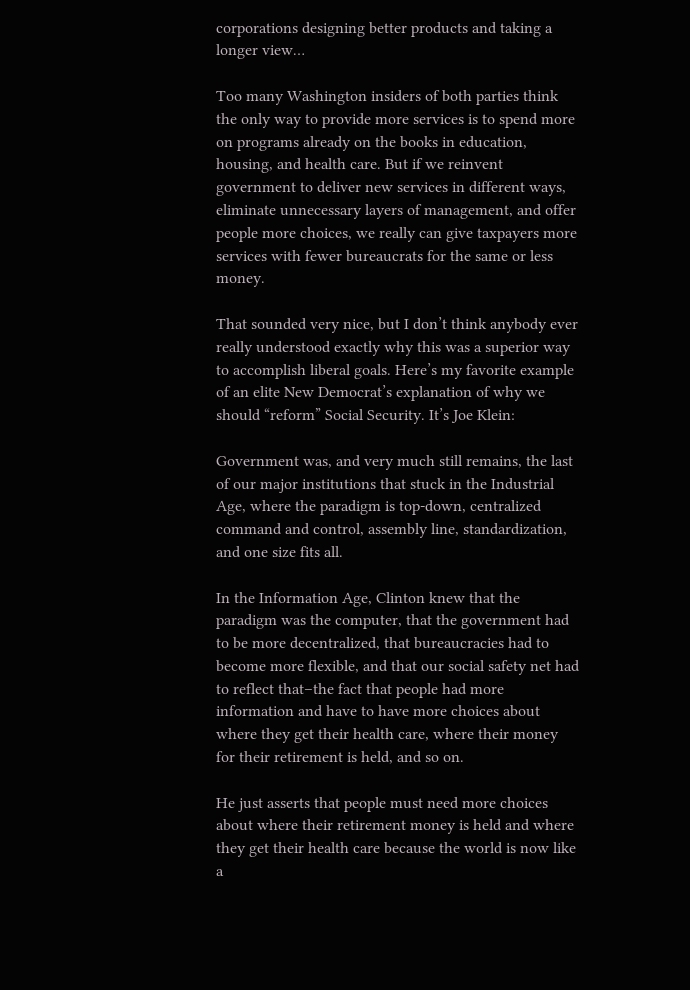corporations designing better products and taking a longer view…

Too many Washington insiders of both parties think the only way to provide more services is to spend more on programs already on the books in education, housing, and health care. But if we reinvent government to deliver new services in different ways, eliminate unnecessary layers of management, and offer people more choices, we really can give taxpayers more services with fewer bureaucrats for the same or less money.

That sounded very nice, but I don’t think anybody ever really understood exactly why this was a superior way to accomplish liberal goals. Here’s my favorite example of an elite New Democrat’s explanation of why we should “reform” Social Security. It’s Joe Klein:

Government was, and very much still remains, the last of our major institutions that stuck in the Industrial Age, where the paradigm is top-down, centralized command and control, assembly line, standardization, and one size fits all.

In the Information Age, Clinton knew that the paradigm was the computer, that the government had to be more decentralized, that bureaucracies had to become more flexible, and that our social safety net had to reflect that–the fact that people had more information and have to have more choices about where they get their health care, where their money for their retirement is held, and so on.

He just asserts that people must need more choices about where their retirement money is held and where they get their health care because the world is now like a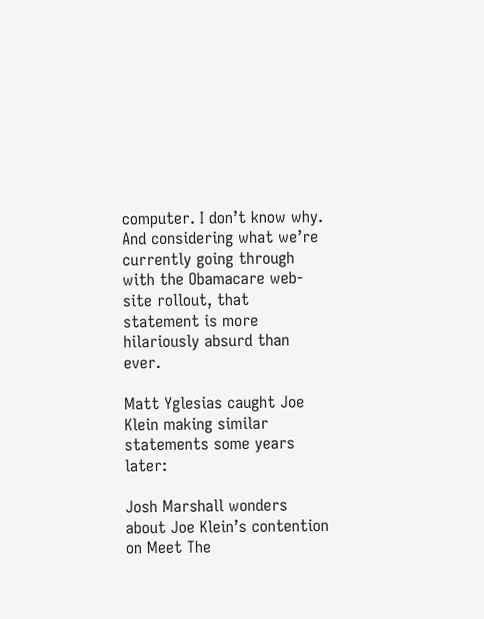computer. I don’t know why. And considering what we’re currently going through with the Obamacare web-site rollout, that statement is more hilariously absurd than ever.

Matt Yglesias caught Joe Klein making similar statements some years later:

Josh Marshall wonders about Joe Klein’s contention on Meet The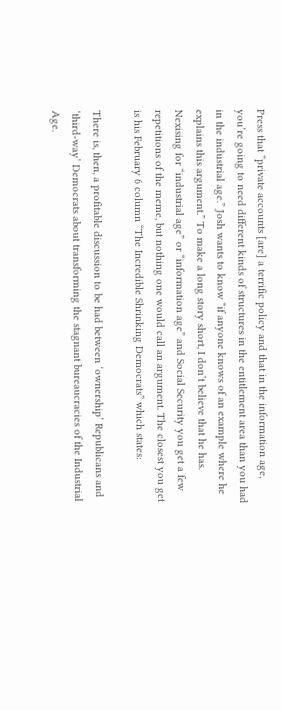Press that “private accounts [are] a terrific policy and that in the information age, you’re going to need different kinds of structures in the entitlement area than you had in the industrial age.” Josh wants to know “if anyone knows of an example where he explains this argument.” To make a long story short, I don’t believe that he has. Nexising for “industrial age” or “information age” and Social Security you get a few repetitions of the meme, but nothing one would call an argument. The closest you get is his February 6 column “The Incredible Shrinking Democrats” which states:

There is, then, a profitable discussion to be had between ‘ownership’ Republicans and ‘third-way’ Democrats about transforming the stagnant bureaucracies of the Industrial Age.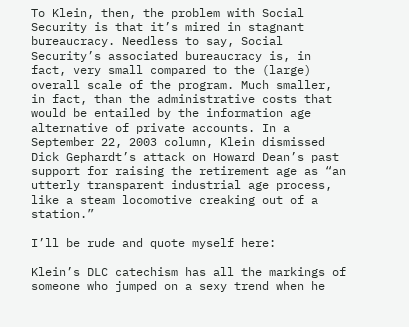To Klein, then, the problem with Social Security is that it’s mired in stagnant bureaucracy. Needless to say, Social Security’s associated bureaucracy is, in fact, very small compared to the (large) overall scale of the program. Much smaller, in fact, than the administrative costs that would be entailed by the information age alternative of private accounts. In a September 22, 2003 column, Klein dismissed Dick Gephardt’s attack on Howard Dean’s past support for raising the retirement age as “an utterly transparent industrial age process, like a steam locomotive creaking out of a station.”

I’ll be rude and quote myself here:

Klein’s DLC catechism has all the markings of someone who jumped on a sexy trend when he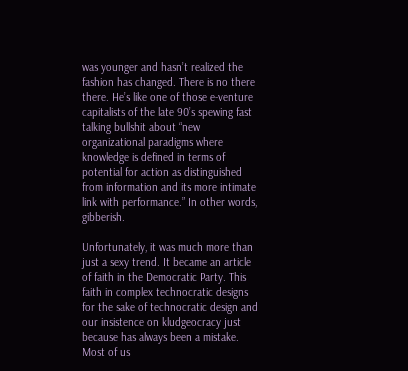was younger and hasn’t realized the fashion has changed. There is no there there. He’s like one of those e-venture capitalists of the late 90’s spewing fast talking bullshit about “new organizational paradigms where knowledge is defined in terms of potential for action as distinguished from information and its more intimate link with performance.” In other words, gibberish.

Unfortunately, it was much more than just a sexy trend. It became an article of faith in the Democratic Party. This faith in complex technocratic designs for the sake of technocratic design and our insistence on kludgeocracy just because has always been a mistake. Most of us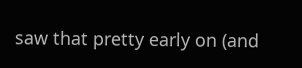saw that pretty early on (and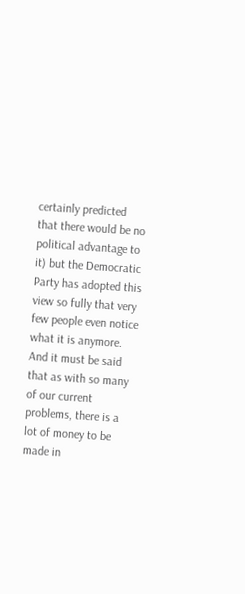certainly predicted that there would be no political advantage to it) but the Democratic Party has adopted this view so fully that very few people even notice what it is anymore.  And it must be said that as with so many of our current problems, there is a lot of money to be made in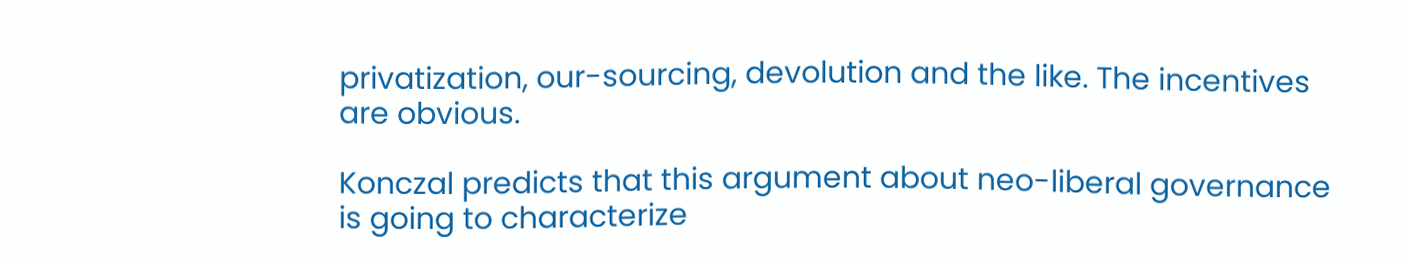privatization, our-sourcing, devolution and the like. The incentives are obvious.

Konczal predicts that this argument about neo-liberal governance is going to characterize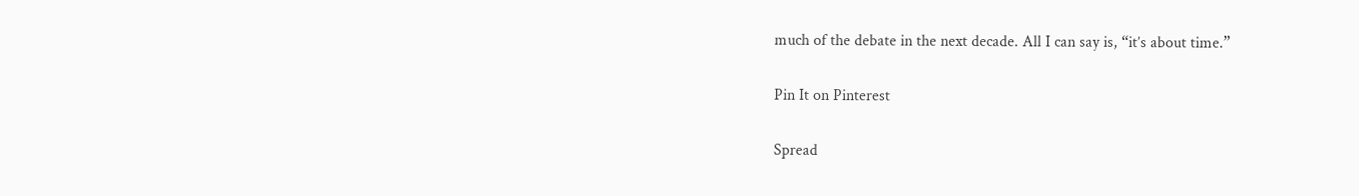much of the debate in the next decade. All I can say is, “it’s about time.”

Pin It on Pinterest

Spread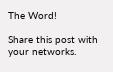The Word!

Share this post with your networks.